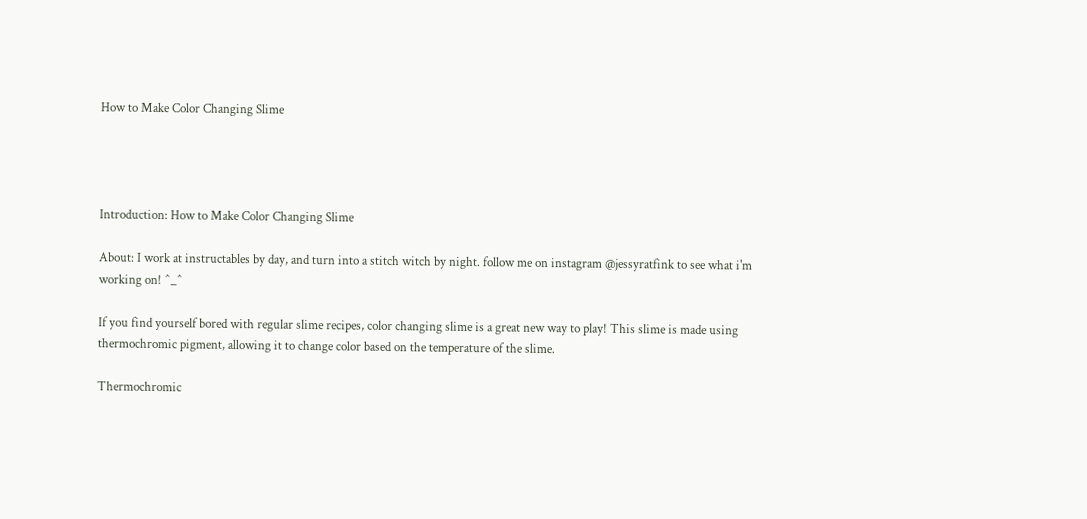How to Make Color Changing Slime




Introduction: How to Make Color Changing Slime

About: I work at instructables by day, and turn into a stitch witch by night. follow me on instagram @jessyratfink to see what i'm working on! ^_^

If you find yourself bored with regular slime recipes, color changing slime is a great new way to play! This slime is made using thermochromic pigment, allowing it to change color based on the temperature of the slime.

Thermochromic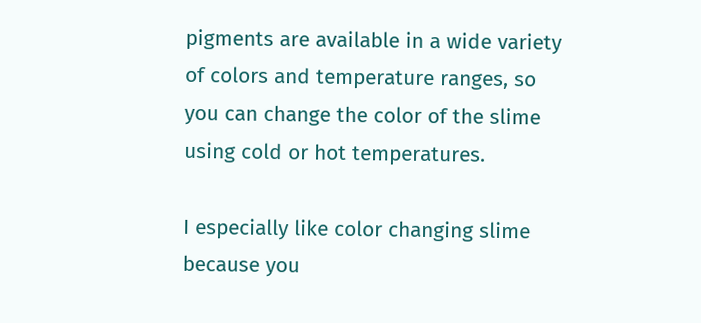pigments are available in a wide variety of colors and temperature ranges, so you can change the color of the slime using cold or hot temperatures.

I especially like color changing slime because you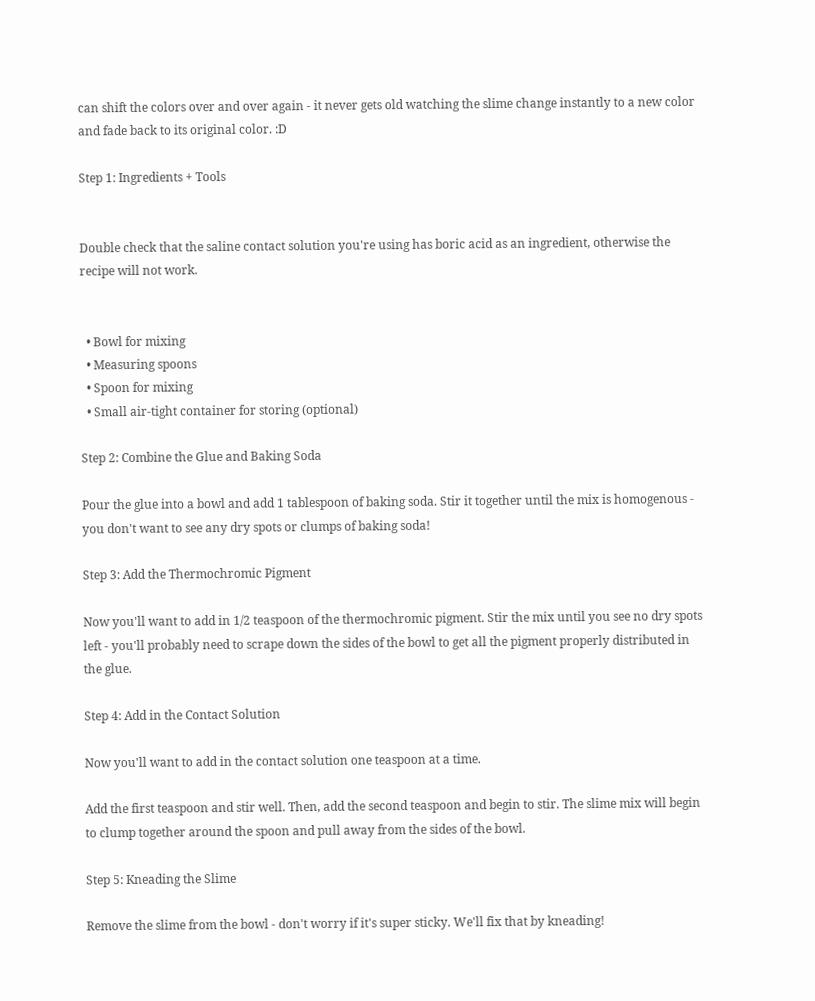can shift the colors over and over again - it never gets old watching the slime change instantly to a new color and fade back to its original color. :D

Step 1: Ingredients + Tools


Double check that the saline contact solution you're using has boric acid as an ingredient, otherwise the recipe will not work.


  • Bowl for mixing
  • Measuring spoons
  • Spoon for mixing
  • Small air-tight container for storing (optional)

Step 2: Combine the Glue and Baking Soda

Pour the glue into a bowl and add 1 tablespoon of baking soda. Stir it together until the mix is homogenous - you don't want to see any dry spots or clumps of baking soda!

Step 3: Add the Thermochromic Pigment

Now you'll want to add in 1/2 teaspoon of the thermochromic pigment. Stir the mix until you see no dry spots left - you'll probably need to scrape down the sides of the bowl to get all the pigment properly distributed in the glue.

Step 4: Add in the Contact Solution

Now you'll want to add in the contact solution one teaspoon at a time.

Add the first teaspoon and stir well. Then, add the second teaspoon and begin to stir. The slime mix will begin to clump together around the spoon and pull away from the sides of the bowl.

Step 5: Kneading the Slime

Remove the slime from the bowl - don't worry if it's super sticky. We'll fix that by kneading!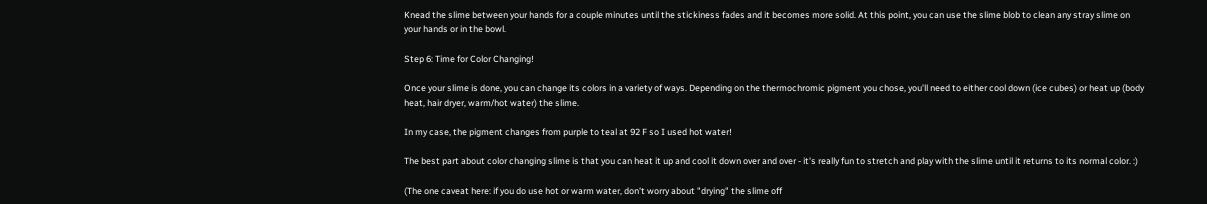Knead the slime between your hands for a couple minutes until the stickiness fades and it becomes more solid. At this point, you can use the slime blob to clean any stray slime on your hands or in the bowl.

Step 6: Time for Color Changing!

Once your slime is done, you can change its colors in a variety of ways. Depending on the thermochromic pigment you chose, you'll need to either cool down (ice cubes) or heat up (body heat, hair dryer, warm/hot water) the slime.

In my case, the pigment changes from purple to teal at 92 F so I used hot water!

The best part about color changing slime is that you can heat it up and cool it down over and over - it's really fun to stretch and play with the slime until it returns to its normal color. :)

(The one caveat here: if you do use hot or warm water, don't worry about "drying" the slime off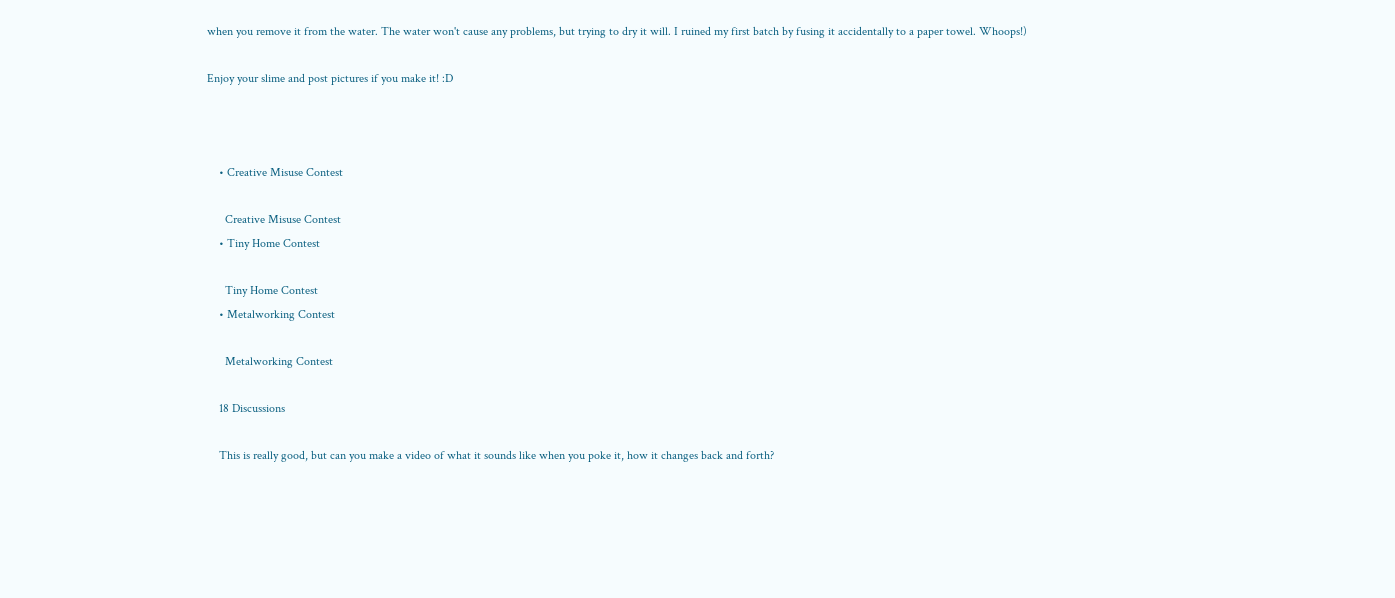when you remove it from the water. The water won't cause any problems, but trying to dry it will. I ruined my first batch by fusing it accidentally to a paper towel. Whoops!)

Enjoy your slime and post pictures if you make it! :D



    • Creative Misuse Contest

      Creative Misuse Contest
    • Tiny Home Contest

      Tiny Home Contest
    • Metalworking Contest

      Metalworking Contest

    18 Discussions

    This is really good, but can you make a video of what it sounds like when you poke it, how it changes back and forth?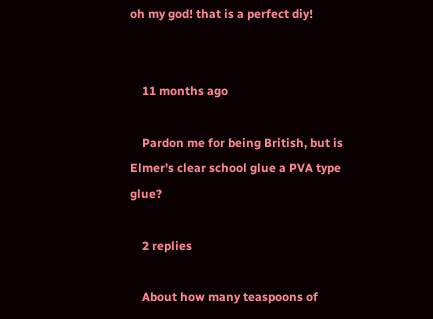oh my god! that is a perfect diy!


    11 months ago

    Pardon me for being British, but is Elmer's clear school glue a PVA type glue?

    2 replies

    About how many teaspoons of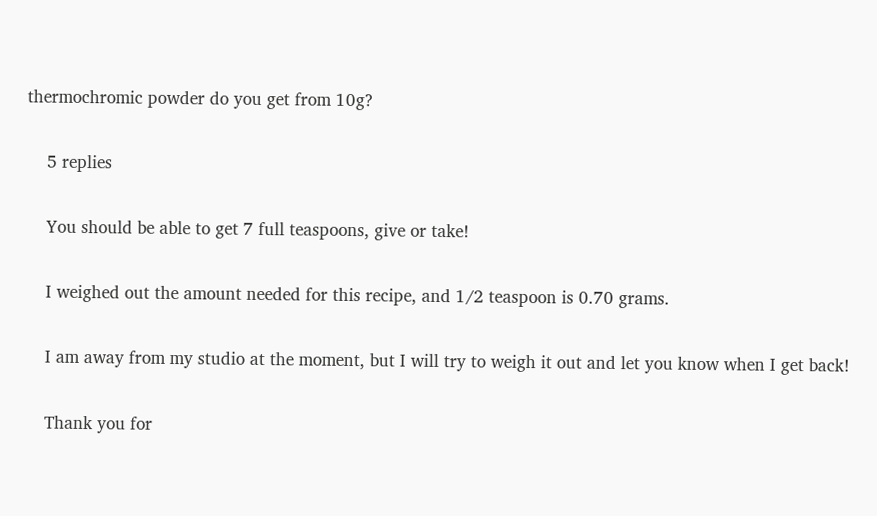thermochromic powder do you get from 10g?

    5 replies

    You should be able to get 7 full teaspoons, give or take!

    I weighed out the amount needed for this recipe, and 1/2 teaspoon is 0.70 grams.

    I am away from my studio at the moment, but I will try to weigh it out and let you know when I get back!

    Thank you for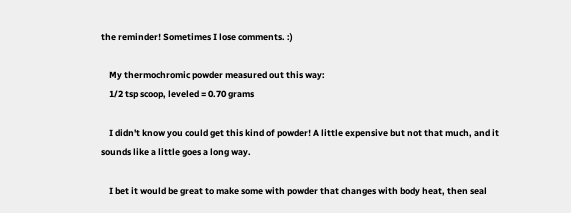the reminder! Sometimes I lose comments. :)

    My thermochromic powder measured out this way:
    1/2 tsp scoop, leveled = 0.70 grams

    I didn't know you could get this kind of powder! A little expensive but not that much, and it sounds like a little goes a long way.

    I bet it would be great to make some with powder that changes with body heat, then seal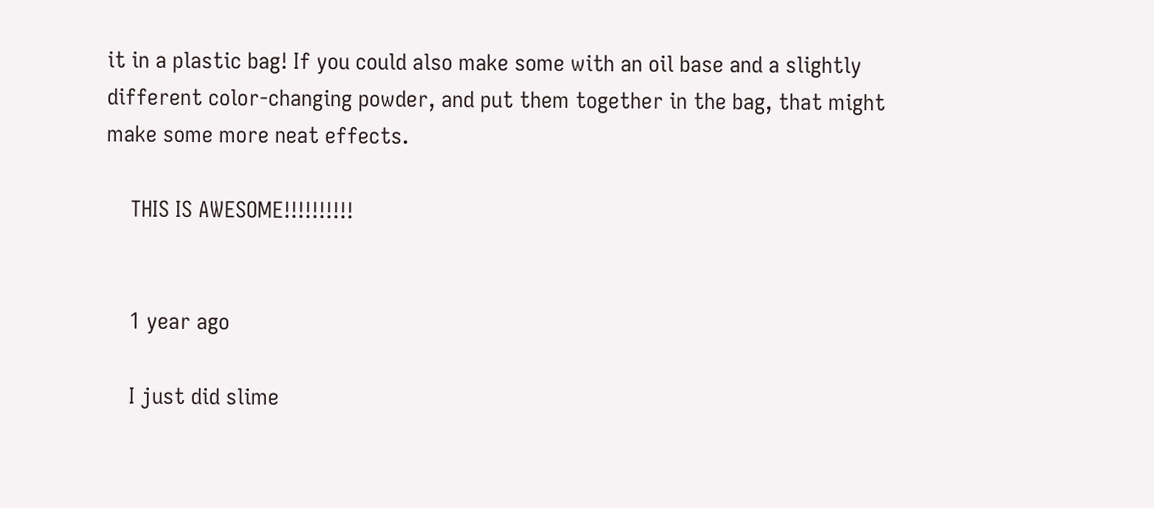it in a plastic bag! If you could also make some with an oil base and a slightly different color-changing powder, and put them together in the bag, that might make some more neat effects.

    THIS IS AWESOME!!!!!!!!!!


    1 year ago

    I just did slime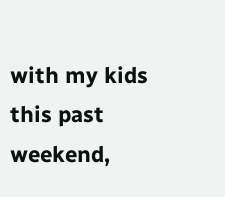with my kids this past weekend,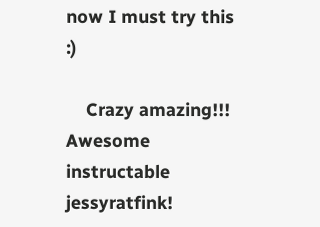now I must try this :)

    Crazy amazing!!! Awesome instructable jessyratfink!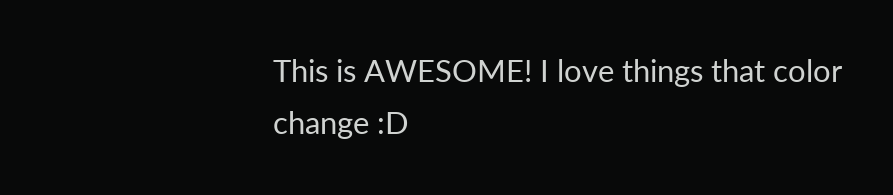This is AWESOME! I love things that color change :D